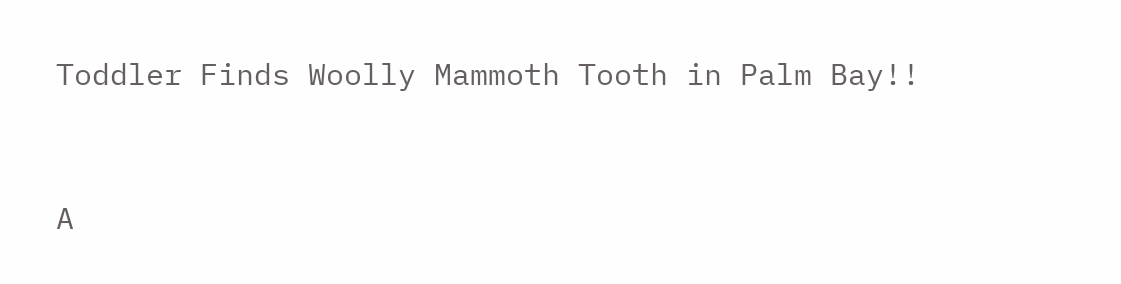Toddler Finds Woolly Mammoth Tooth in Palm Bay!!


A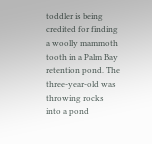toddler is being credited for finding a woolly mammoth tooth in a Palm Bay retention pond. The three-year-old was throwing rocks into a pond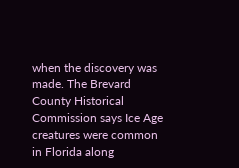when the discovery was made. The Brevard County Historical Commission says Ice Age creatures were common in Florida along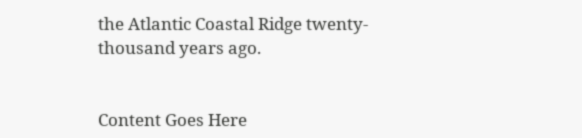the Atlantic Coastal Ridge twenty-thousand years ago.


Content Goes Here